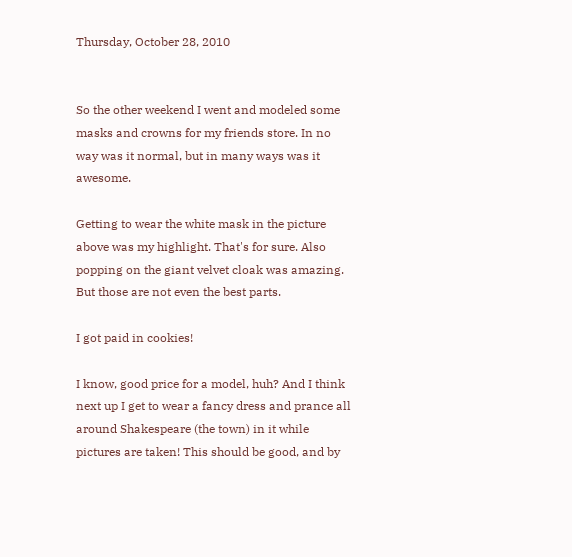Thursday, October 28, 2010


So the other weekend I went and modeled some masks and crowns for my friends store. In no way was it normal, but in many ways was it awesome.

Getting to wear the white mask in the picture above was my highlight. That's for sure. Also popping on the giant velvet cloak was amazing. But those are not even the best parts.

I got paid in cookies!

I know, good price for a model, huh? And I think next up I get to wear a fancy dress and prance all around Shakespeare (the town) in it while pictures are taken! This should be good, and by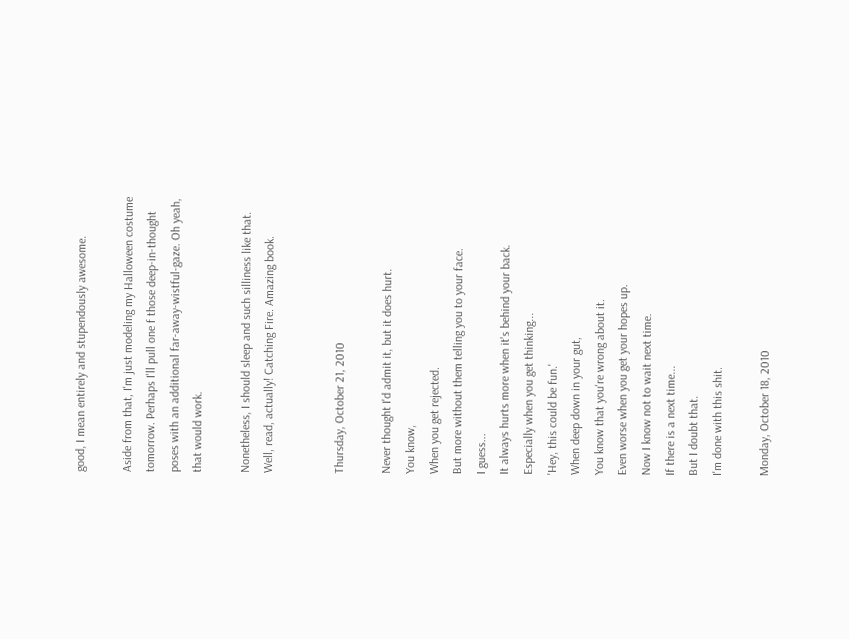good, I mean entirely and stupendously awesome.

Aside from that, I'm just modeling my Halloween costume tomorrow. Perhaps I'll pull one f those deep-in-thought poses with an additional far-away-wistful-gaze. Oh yeah, that would work.

Nonetheless, I should sleep and such silliness like that. Well, read, actually! Catching Fire. Amazing book.


Thursday, October 21, 2010

Never thought I'd admit it, but it does hurt.
You know,
When you get rejected.
But more without them telling you to your face.
I guess...
It always hurts more when it's behind your back.
Especially when you get thinking...
'Hey, this could be fun.'
When deep down in your gut,
You know that you're wrong about it.
Even worse when you get your hopes up.
Now I know not to wait next time.
If there is a next time...
But I doubt that.
I'm done with this shit.

Monday, October 18, 2010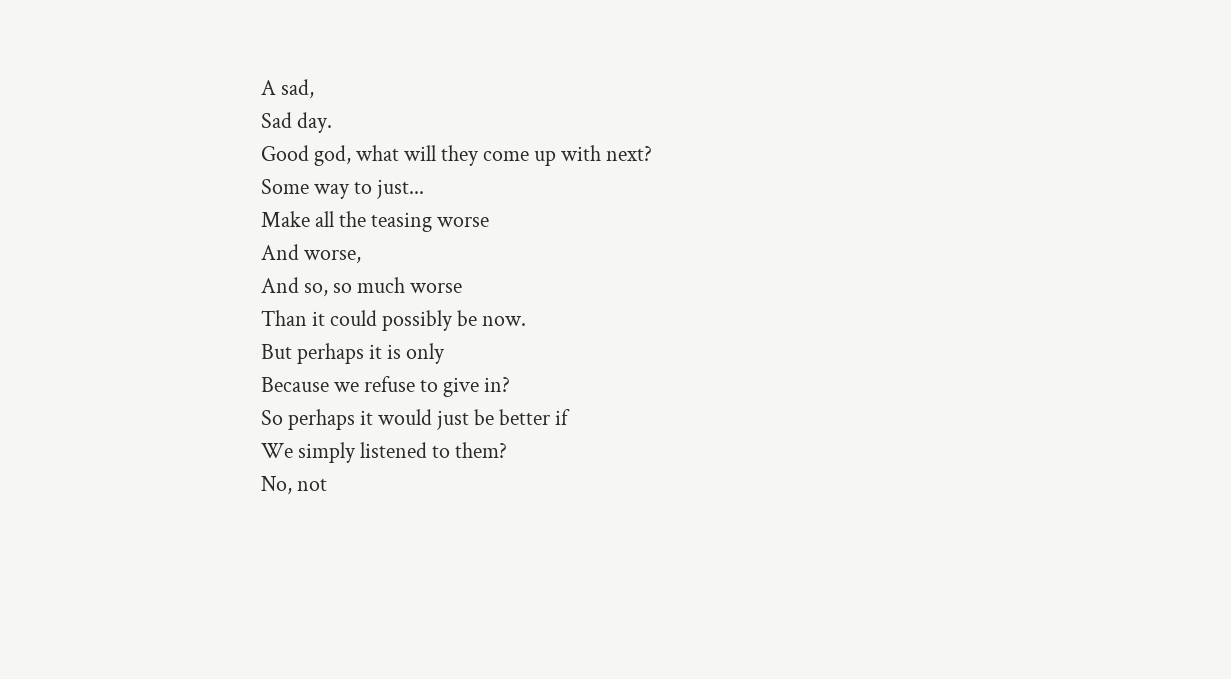A sad,
Sad day.
Good god, what will they come up with next?
Some way to just...
Make all the teasing worse
And worse,
And so, so much worse
Than it could possibly be now.
But perhaps it is only
Because we refuse to give in?
So perhaps it would just be better if
We simply listened to them?
No, not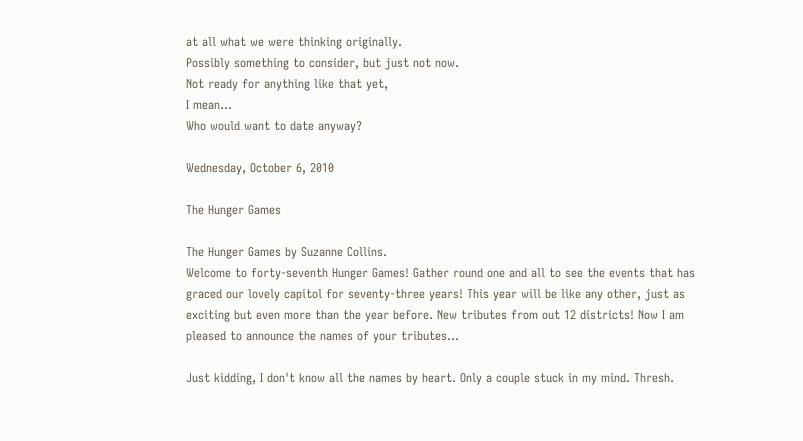at all what we were thinking originally.
Possibly something to consider, but just not now.
Not ready for anything like that yet,
I mean...
Who would want to date anyway?

Wednesday, October 6, 2010

The Hunger Games

The Hunger Games by Suzanne Collins.
Welcome to forty-seventh Hunger Games! Gather round one and all to see the events that has graced our lovely capitol for seventy-three years! This year will be like any other, just as exciting but even more than the year before. New tributes from out 12 districts! Now I am pleased to announce the names of your tributes...

Just kidding, I don't know all the names by heart. Only a couple stuck in my mind. Thresh.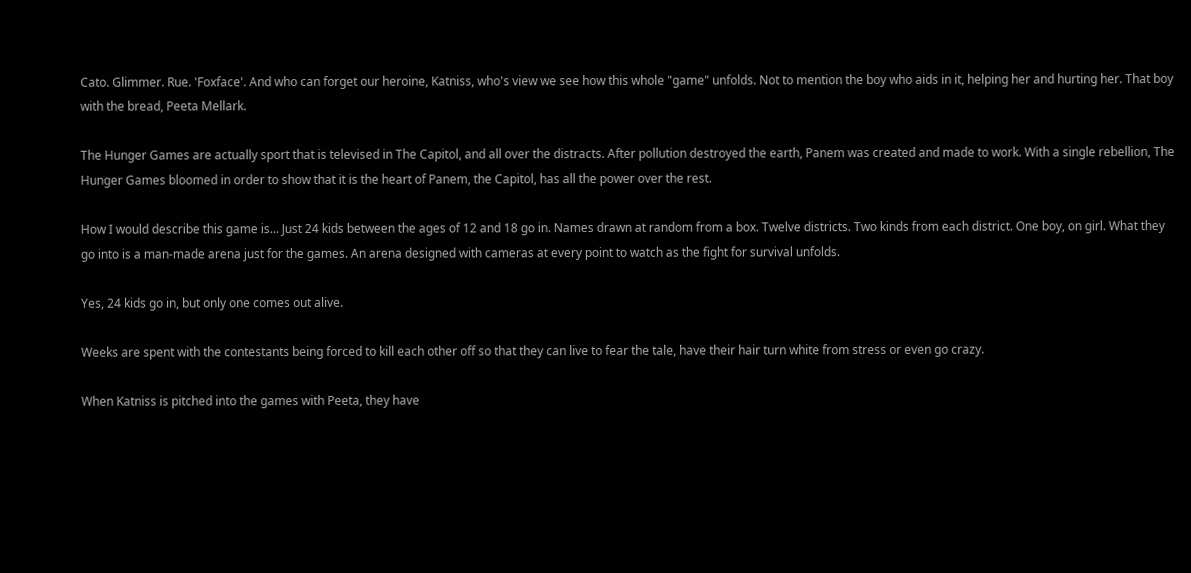Cato. Glimmer. Rue. 'Foxface'. And who can forget our heroine, Katniss, who's view we see how this whole "game" unfolds. Not to mention the boy who aids in it, helping her and hurting her. That boy with the bread, Peeta Mellark.

The Hunger Games are actually sport that is televised in The Capitol, and all over the distracts. After pollution destroyed the earth, Panem was created and made to work. With a single rebellion, The Hunger Games bloomed in order to show that it is the heart of Panem, the Capitol, has all the power over the rest.

How I would describe this game is... Just 24 kids between the ages of 12 and 18 go in. Names drawn at random from a box. Twelve districts. Two kinds from each district. One boy, on girl. What they go into is a man-made arena just for the games. An arena designed with cameras at every point to watch as the fight for survival unfolds.

Yes, 24 kids go in, but only one comes out alive.

Weeks are spent with the contestants being forced to kill each other off so that they can live to fear the tale, have their hair turn white from stress or even go crazy.

When Katniss is pitched into the games with Peeta, they have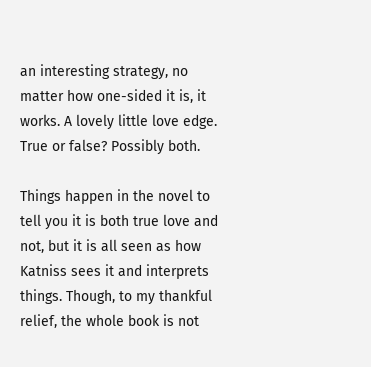an interesting strategy, no matter how one-sided it is, it works. A lovely little love edge. True or false? Possibly both.

Things happen in the novel to tell you it is both true love and not, but it is all seen as how Katniss sees it and interprets things. Though, to my thankful relief, the whole book is not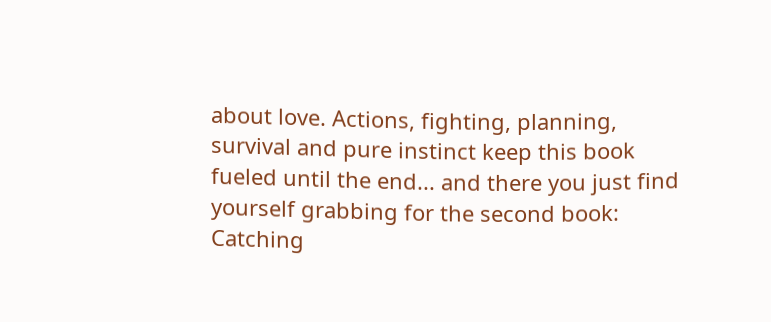about love. Actions, fighting, planning, survival and pure instinct keep this book fueled until the end... and there you just find yourself grabbing for the second book: Catching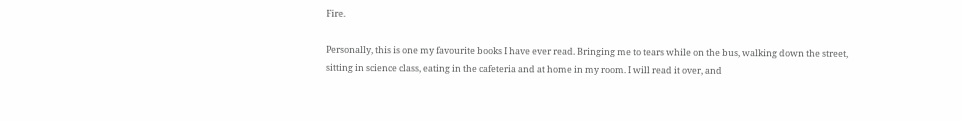Fire.

Personally, this is one my favourite books I have ever read. Bringing me to tears while on the bus, walking down the street, sitting in science class, eating in the cafeteria and at home in my room. I will read it over, and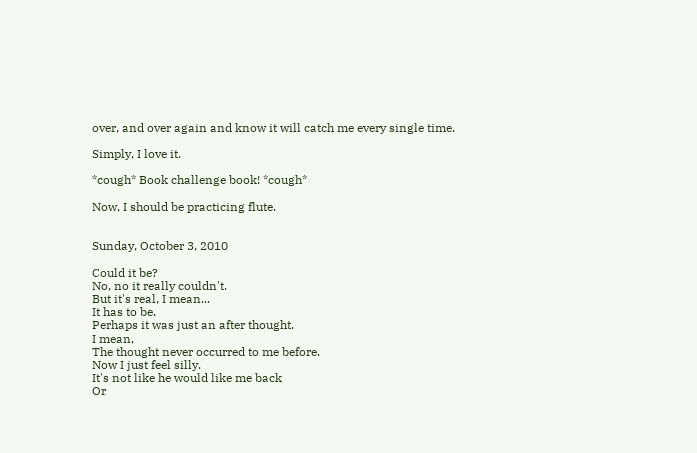over, and over again and know it will catch me every single time.

Simply, I love it.

*cough* Book challenge book! *cough*

Now, I should be practicing flute.


Sunday, October 3, 2010

Could it be?
No, no it really couldn't.
But it's real, I mean...
It has to be.
Perhaps it was just an after thought.
I mean,
The thought never occurred to me before.
Now I just feel silly.
It's not like he would like me back
Or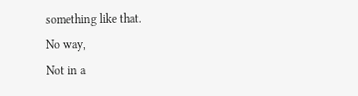something like that.
No way,
Not in a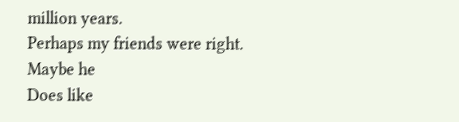million years.
Perhaps my friends were right.
Maybe he
Does like